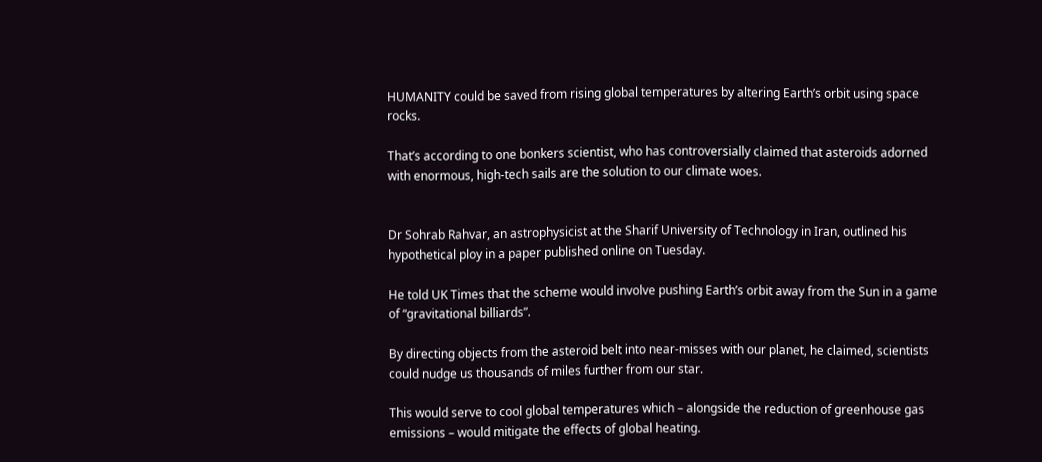HUMANITY could be saved from rising global temperatures by altering Earth’s orbit using space rocks.

That’s according to one bonkers scientist, who has controversially claimed that asteroids adorned with enormous, high-tech sails are the solution to our climate woes.


Dr Sohrab Rahvar, an astrophysicist at the Sharif University of Technology in Iran, outlined his hypothetical ploy in a paper published online on Tuesday.

He told UK Times that the scheme would involve pushing Earth’s orbit away from the Sun in a game of “gravitational billiards”.

By directing objects from the asteroid belt into near-misses with our planet, he claimed, scientists could nudge us thousands of miles further from our star.

This would serve to cool global temperatures which – alongside the reduction of greenhouse gas emissions – would mitigate the effects of global heating.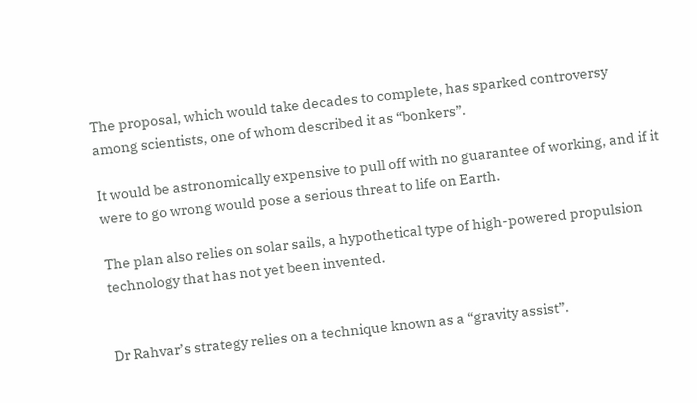The proposal, which would take decades to complete, has sparked controversy among scientists, one of whom described it as “bonkers”.

It would be astronomically expensive to pull off with no guarantee of working, and if it were to go wrong would pose a serious threat to life on Earth.

The plan also relies on solar sails, a hypothetical type of high-powered propulsion technology that has not yet been invented.


Dr Rahvar’s strategy relies on a technique known as a “gravity assist”.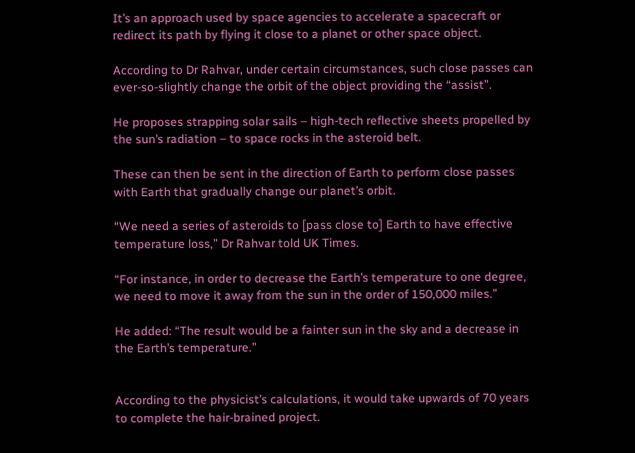It’s an approach used by space agencies to accelerate a spacecraft or redirect its path by flying it close to a planet or other space object.

According to Dr Rahvar, under certain circumstances, such close passes can ever-so-slightly change the orbit of the object providing the “assist”.

He proposes strapping solar sails – high-tech reflective sheets propelled by the sun’s radiation – to space rocks in the asteroid belt.

These can then be sent in the direction of Earth to perform close passes with Earth that gradually change our planet’s orbit.

“We need a series of asteroids to [pass close to] Earth to have effective temperature loss,” Dr Rahvar told UK Times.

“For instance, in order to decrease the Earth’s temperature to one degree, we need to move it away from the sun in the order of 150,000 miles.”

He added: “The result would be a fainter sun in the sky and a decrease in the Earth’s temperature.”


According to the physicist’s calculations, it would take upwards of 70 years to complete the hair-brained project.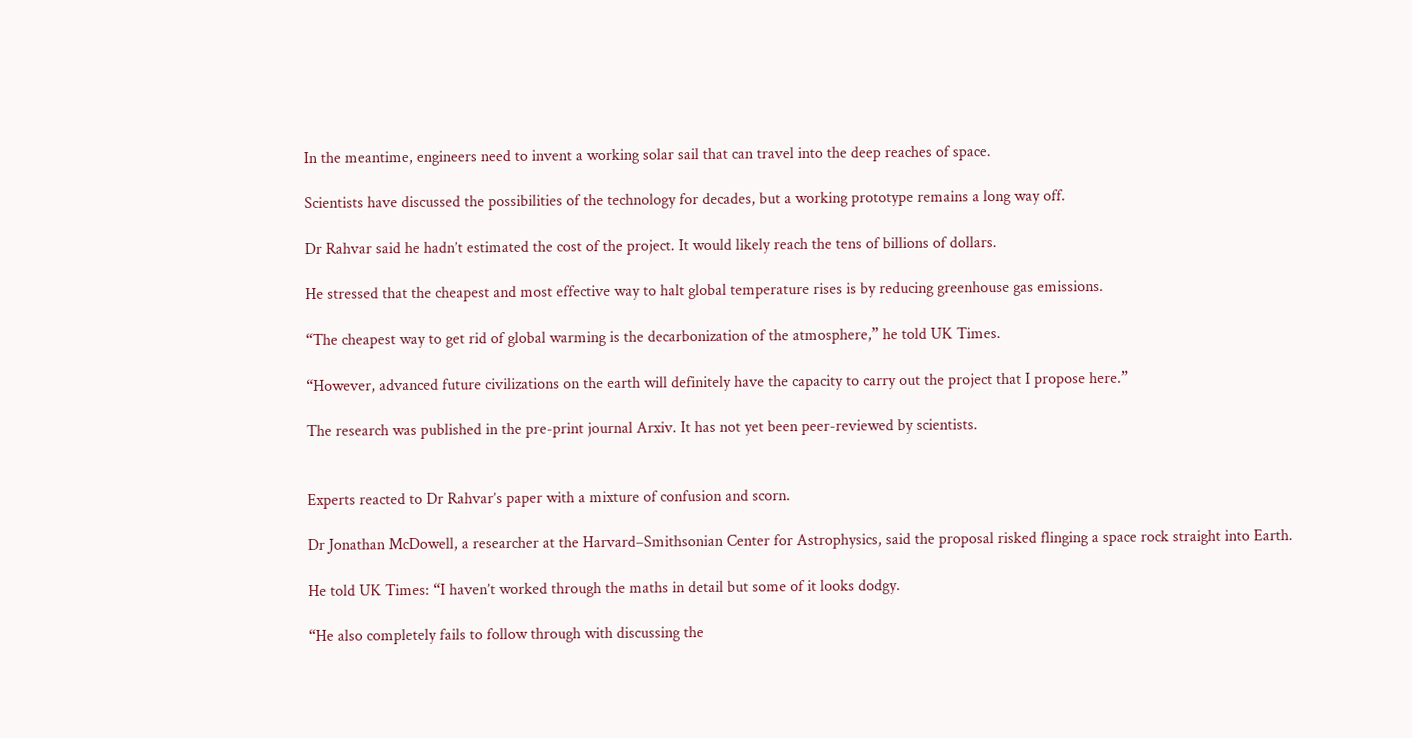In the meantime, engineers need to invent a working solar sail that can travel into the deep reaches of space.

Scientists have discussed the possibilities of the technology for decades, but a working prototype remains a long way off.

Dr Rahvar said he hadn’t estimated the cost of the project. It would likely reach the tens of billions of dollars.

He stressed that the cheapest and most effective way to halt global temperature rises is by reducing greenhouse gas emissions.

“The cheapest way to get rid of global warming is the decarbonization of the atmosphere,” he told UK Times.

“However, advanced future civilizations on the earth will definitely have the capacity to carry out the project that I propose here.”

The research was published in the pre-print journal Arxiv. It has not yet been peer-reviewed by scientists.


Experts reacted to Dr Rahvar’s paper with a mixture of confusion and scorn.

Dr Jonathan McDowell, a researcher at the Harvard–Smithsonian Center for Astrophysics, said the proposal risked flinging a space rock straight into Earth.

He told UK Times: “I haven’t worked through the maths in detail but some of it looks dodgy.

“He also completely fails to follow through with discussing the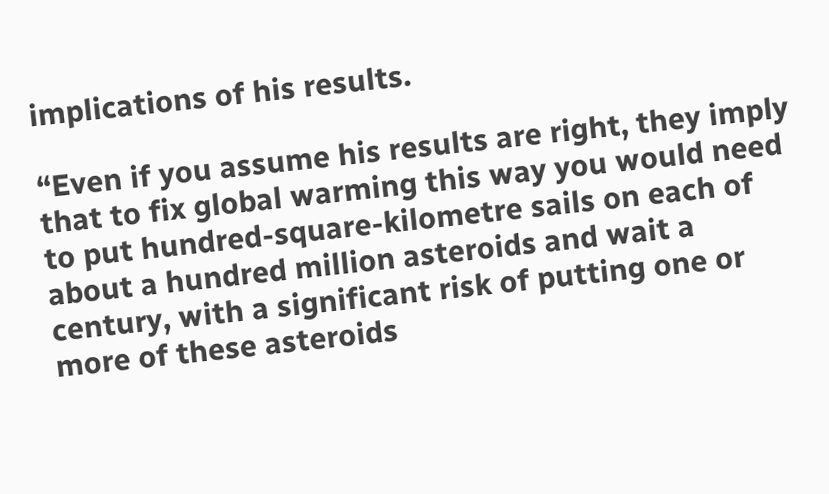implications of his results.

“Even if you assume his results are right, they imply that to fix global warming this way you would need to put hundred-square-kilometre sails on each of about a hundred million asteroids and wait a century, with a significant risk of putting one or more of these asteroids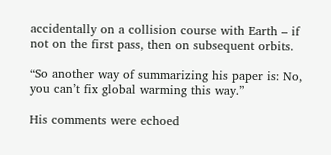accidentally on a collision course with Earth – if not on the first pass, then on subsequent orbits.

“So another way of summarizing his paper is: No, you can’t fix global warming this way.”

His comments were echoed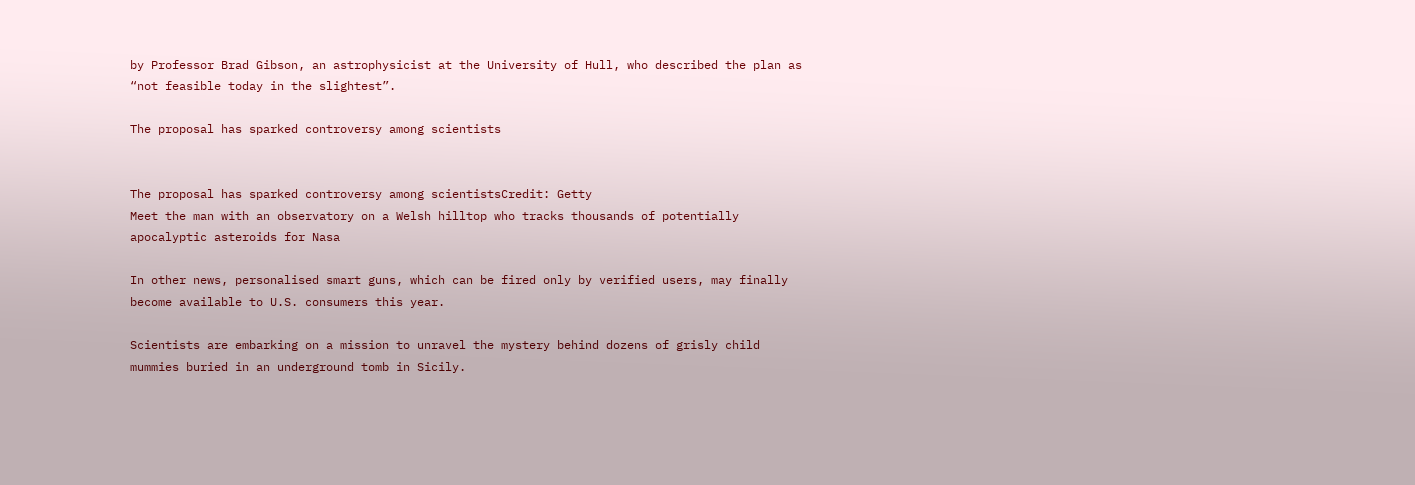by Professor Brad Gibson, an astrophysicist at the University of Hull, who described the plan as “not feasible today in the slightest”.

The proposal has sparked controversy among scientists


The proposal has sparked controversy among scientistsCredit: Getty
Meet the man with an observatory on a Welsh hilltop who tracks thousands of potentially apocalyptic asteroids for Nasa

In other news, personalised smart guns, which can be fired only by verified users, may finally become available to U.S. consumers this year.

Scientists are embarking on a mission to unravel the mystery behind dozens of grisly child mummies buried in an underground tomb in Sicily.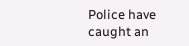Police have caught an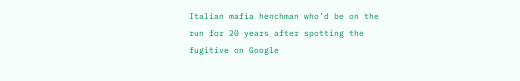Italian mafia henchman who’d be on the run for 20 years after spotting the fugitive on Google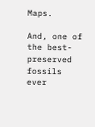Maps.

And, one of the best-preserved fossils ever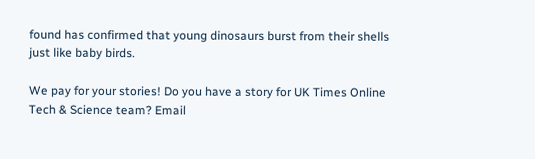found has confirmed that young dinosaurs burst from their shells just like baby birds.

We pay for your stories! Do you have a story for UK Times Online Tech & Science team? Email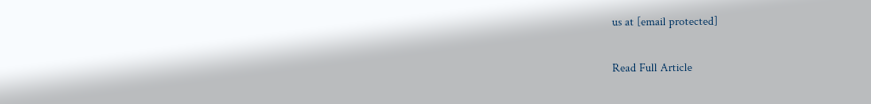us at [email protected]

Read Full Article